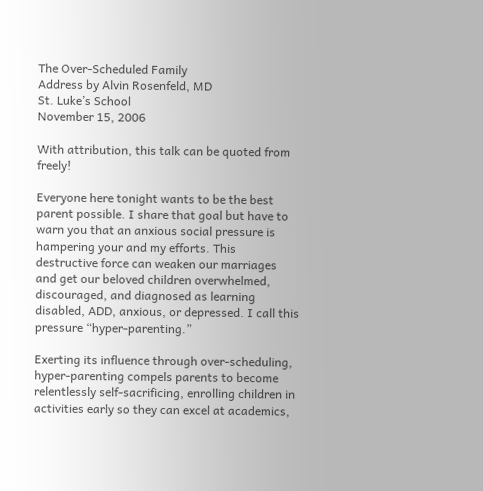The Over-Scheduled Family
Address by Alvin Rosenfeld, MD
St. Luke’s School
November 15, 2006

With attribution, this talk can be quoted from freely!

Everyone here tonight wants to be the best parent possible. I share that goal but have to warn you that an anxious social pressure is hampering your and my efforts. This destructive force can weaken our marriages and get our beloved children overwhelmed, discouraged, and diagnosed as learning disabled, ADD, anxious, or depressed. I call this pressure “hyper-parenting.”

Exerting its influence through over-scheduling, hyper-parenting compels parents to become relentlessly self-sacrificing, enrolling children in activities early so they can excel at academics,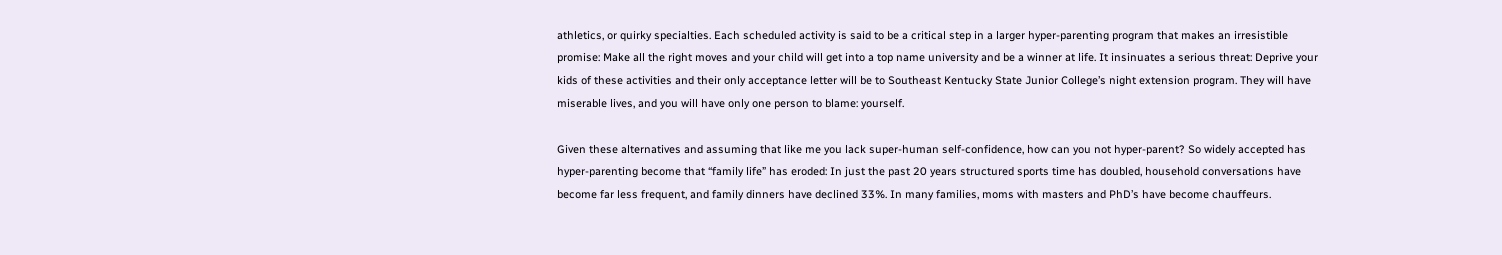athletics, or quirky specialties. Each scheduled activity is said to be a critical step in a larger hyper-parenting program that makes an irresistible promise: Make all the right moves and your child will get into a top name university and be a winner at life. It insinuates a serious threat: Deprive your kids of these activities and their only acceptance letter will be to Southeast Kentucky State Junior College’s night extension program. They will have miserable lives, and you will have only one person to blame: yourself.

Given these alternatives and assuming that like me you lack super-human self-confidence, how can you not hyper-parent? So widely accepted has hyper-parenting become that “family life” has eroded: In just the past 20 years structured sports time has doubled, household conversations have become far less frequent, and family dinners have declined 33%. In many families, moms with masters and PhD’s have become chauffeurs.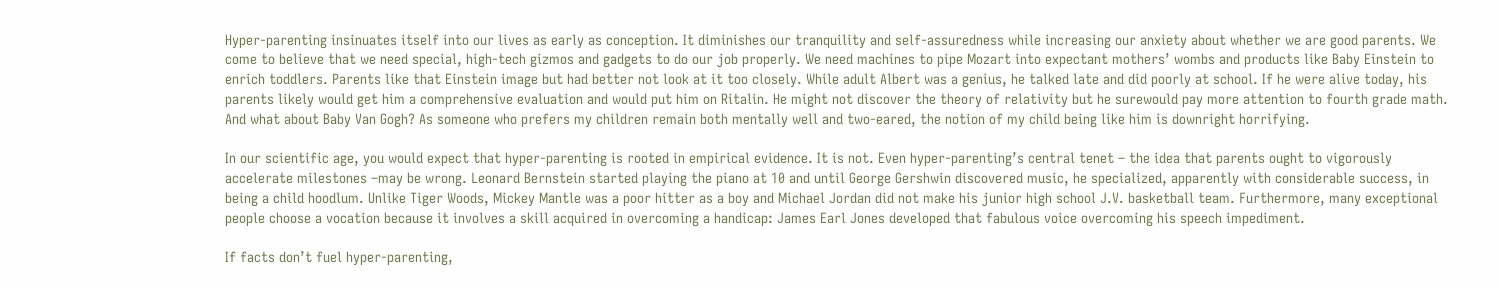Hyper-parenting insinuates itself into our lives as early as conception. It diminishes our tranquility and self-assuredness while increasing our anxiety about whether we are good parents. We come to believe that we need special, high-tech gizmos and gadgets to do our job properly. We need machines to pipe Mozart into expectant mothers’ wombs and products like Baby Einstein to enrich toddlers. Parents like that Einstein image but had better not look at it too closely. While adult Albert was a genius, he talked late and did poorly at school. If he were alive today, his parents likely would get him a comprehensive evaluation and would put him on Ritalin. He might not discover the theory of relativity but he surewould pay more attention to fourth grade math. And what about Baby Van Gogh? As someone who prefers my children remain both mentally well and two-eared, the notion of my child being like him is downright horrifying.

In our scientific age, you would expect that hyper-parenting is rooted in empirical evidence. It is not. Even hyper-parenting’s central tenet – the idea that parents ought to vigorously accelerate milestones –may be wrong. Leonard Bernstein started playing the piano at 10 and until George Gershwin discovered music, he specialized, apparently with considerable success, in being a child hoodlum. Unlike Tiger Woods, Mickey Mantle was a poor hitter as a boy and Michael Jordan did not make his junior high school J.V. basketball team. Furthermore, many exceptional people choose a vocation because it involves a skill acquired in overcoming a handicap: James Earl Jones developed that fabulous voice overcoming his speech impediment.

If facts don’t fuel hyper-parenting,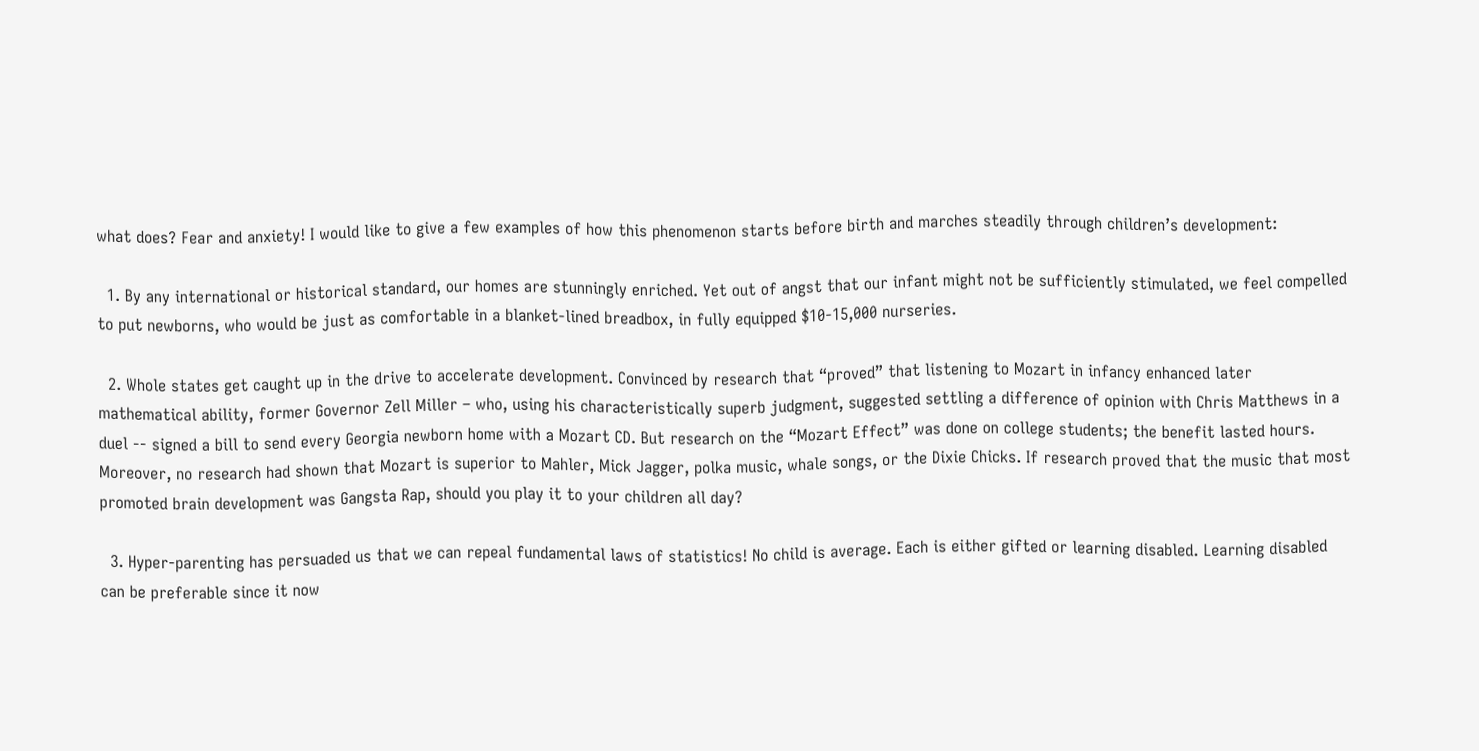what does? Fear and anxiety! I would like to give a few examples of how this phenomenon starts before birth and marches steadily through children’s development:

  1. By any international or historical standard, our homes are stunningly enriched. Yet out of angst that our infant might not be sufficiently stimulated, we feel compelled to put newborns, who would be just as comfortable in a blanket-lined breadbox, in fully equipped $10-15,000 nurseries.

  2. Whole states get caught up in the drive to accelerate development. Convinced by research that “proved” that listening to Mozart in infancy enhanced later mathematical ability, former Governor Zell Miller – who, using his characteristically superb judgment, suggested settling a difference of opinion with Chris Matthews in a duel -- signed a bill to send every Georgia newborn home with a Mozart CD. But research on the “Mozart Effect” was done on college students; the benefit lasted hours. Moreover, no research had shown that Mozart is superior to Mahler, Mick Jagger, polka music, whale songs, or the Dixie Chicks. If research proved that the music that most promoted brain development was Gangsta Rap, should you play it to your children all day?

  3. Hyper-parenting has persuaded us that we can repeal fundamental laws of statistics! No child is average. Each is either gifted or learning disabled. Learning disabled can be preferable since it now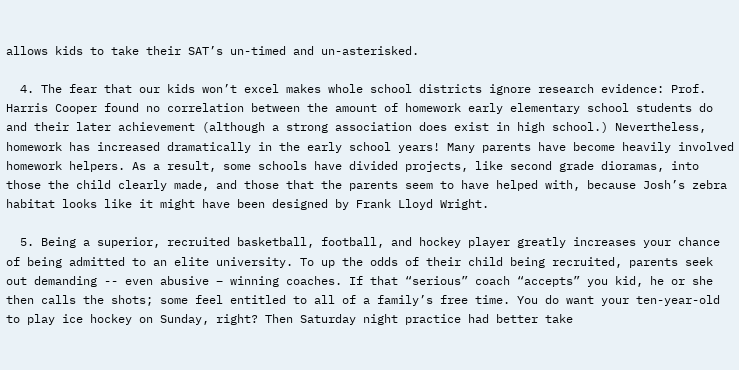allows kids to take their SAT’s un-timed and un-asterisked.

  4. The fear that our kids won’t excel makes whole school districts ignore research evidence: Prof. Harris Cooper found no correlation between the amount of homework early elementary school students do and their later achievement (although a strong association does exist in high school.) Nevertheless, homework has increased dramatically in the early school years! Many parents have become heavily involved homework helpers. As a result, some schools have divided projects, like second grade dioramas, into those the child clearly made, and those that the parents seem to have helped with, because Josh’s zebra habitat looks like it might have been designed by Frank Lloyd Wright.

  5. Being a superior, recruited basketball, football, and hockey player greatly increases your chance of being admitted to an elite university. To up the odds of their child being recruited, parents seek out demanding -- even abusive – winning coaches. If that “serious” coach “accepts” you kid, he or she then calls the shots; some feel entitled to all of a family’s free time. You do want your ten-year-old to play ice hockey on Sunday, right? Then Saturday night practice had better take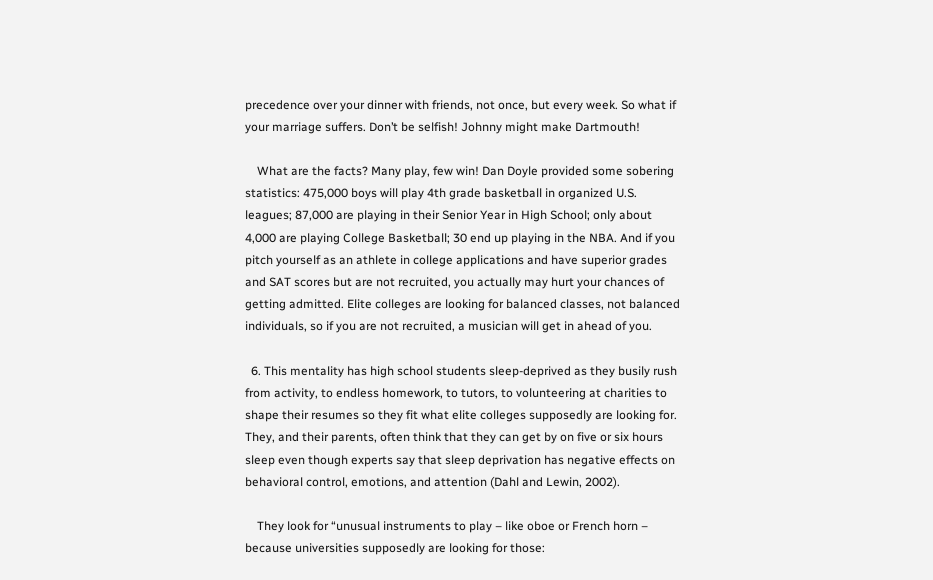precedence over your dinner with friends, not once, but every week. So what if your marriage suffers. Don’t be selfish! Johnny might make Dartmouth!

    What are the facts? Many play, few win! Dan Doyle provided some sobering statistics: 475,000 boys will play 4th grade basketball in organized U.S. leagues; 87,000 are playing in their Senior Year in High School; only about 4,000 are playing College Basketball; 30 end up playing in the NBA. And if you pitch yourself as an athlete in college applications and have superior grades and SAT scores but are not recruited, you actually may hurt your chances of getting admitted. Elite colleges are looking for balanced classes, not balanced individuals, so if you are not recruited, a musician will get in ahead of you.

  6. This mentality has high school students sleep-deprived as they busily rush from activity, to endless homework, to tutors, to volunteering at charities to shape their resumes so they fit what elite colleges supposedly are looking for. They, and their parents, often think that they can get by on five or six hours sleep even though experts say that sleep deprivation has negative effects on behavioral control, emotions, and attention (Dahl and Lewin, 2002).

    They look for “unusual instruments to play – like oboe or French horn – because universities supposedly are looking for those: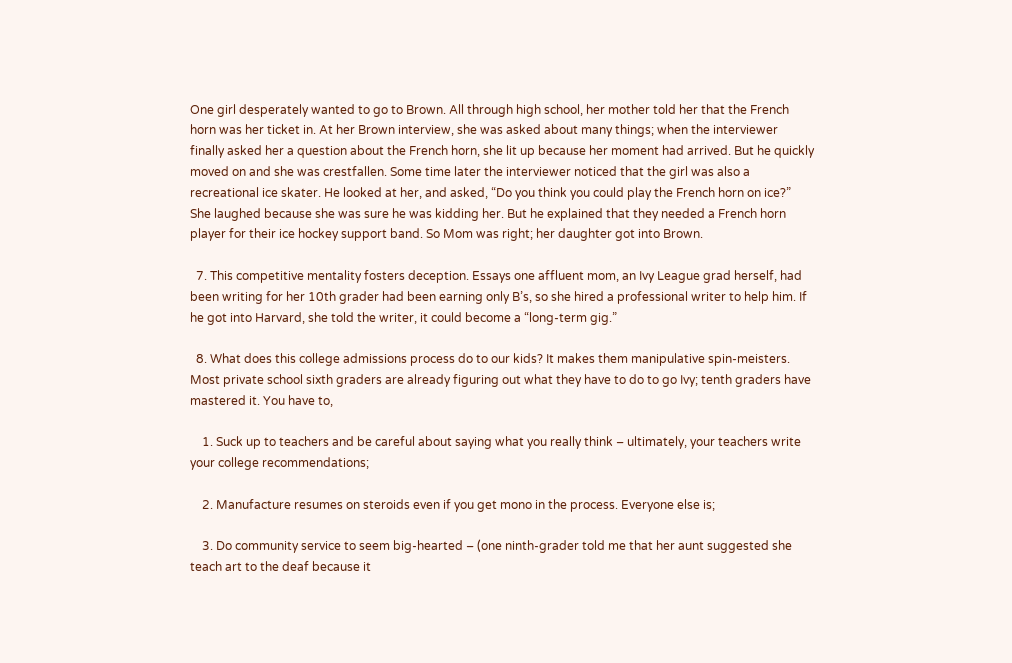One girl desperately wanted to go to Brown. All through high school, her mother told her that the French horn was her ticket in. At her Brown interview, she was asked about many things; when the interviewer finally asked her a question about the French horn, she lit up because her moment had arrived. But he quickly moved on and she was crestfallen. Some time later the interviewer noticed that the girl was also a recreational ice skater. He looked at her, and asked, “Do you think you could play the French horn on ice?” She laughed because she was sure he was kidding her. But he explained that they needed a French horn player for their ice hockey support band. So Mom was right; her daughter got into Brown.

  7. This competitive mentality fosters deception. Essays one affluent mom, an Ivy League grad herself, had been writing for her 10th grader had been earning only B’s, so she hired a professional writer to help him. If he got into Harvard, she told the writer, it could become a “long-term gig.”

  8. What does this college admissions process do to our kids? It makes them manipulative spin-meisters. Most private school sixth graders are already figuring out what they have to do to go Ivy; tenth graders have mastered it. You have to,

    1. Suck up to teachers and be careful about saying what you really think – ultimately, your teachers write your college recommendations;

    2. Manufacture resumes on steroids even if you get mono in the process. Everyone else is;

    3. Do community service to seem big-hearted – (one ninth-grader told me that her aunt suggested she teach art to the deaf because it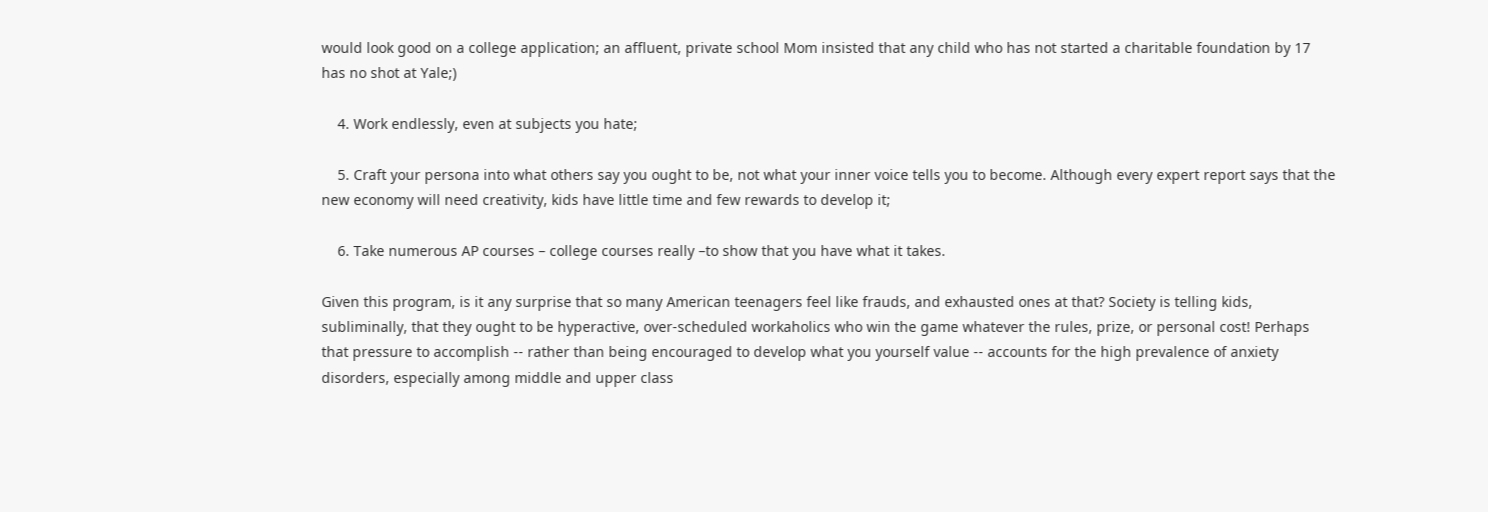would look good on a college application; an affluent, private school Mom insisted that any child who has not started a charitable foundation by 17 has no shot at Yale;)

    4. Work endlessly, even at subjects you hate;

    5. Craft your persona into what others say you ought to be, not what your inner voice tells you to become. Although every expert report says that the new economy will need creativity, kids have little time and few rewards to develop it;

    6. Take numerous AP courses – college courses really –to show that you have what it takes.

Given this program, is it any surprise that so many American teenagers feel like frauds, and exhausted ones at that? Society is telling kids, subliminally, that they ought to be hyperactive, over-scheduled workaholics who win the game whatever the rules, prize, or personal cost! Perhaps that pressure to accomplish -- rather than being encouraged to develop what you yourself value -- accounts for the high prevalence of anxiety disorders, especially among middle and upper class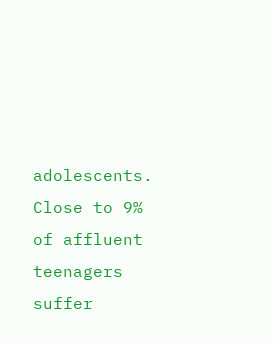adolescents. Close to 9% of affluent teenagers suffer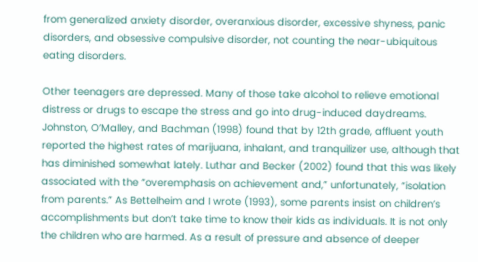from generalized anxiety disorder, overanxious disorder, excessive shyness, panic disorders, and obsessive compulsive disorder, not counting the near-ubiquitous eating disorders.

Other teenagers are depressed. Many of those take alcohol to relieve emotional distress or drugs to escape the stress and go into drug-induced daydreams. Johnston, O’Malley, and Bachman (1998) found that by 12th grade, affluent youth reported the highest rates of marijuana, inhalant, and tranquilizer use, although that has diminished somewhat lately. Luthar and Becker (2002) found that this was likely associated with the “overemphasis on achievement and,” unfortunately, “isolation from parents.” As Bettelheim and I wrote (1993), some parents insist on children’s accomplishments but don’t take time to know their kids as individuals. It is not only the children who are harmed. As a result of pressure and absence of deeper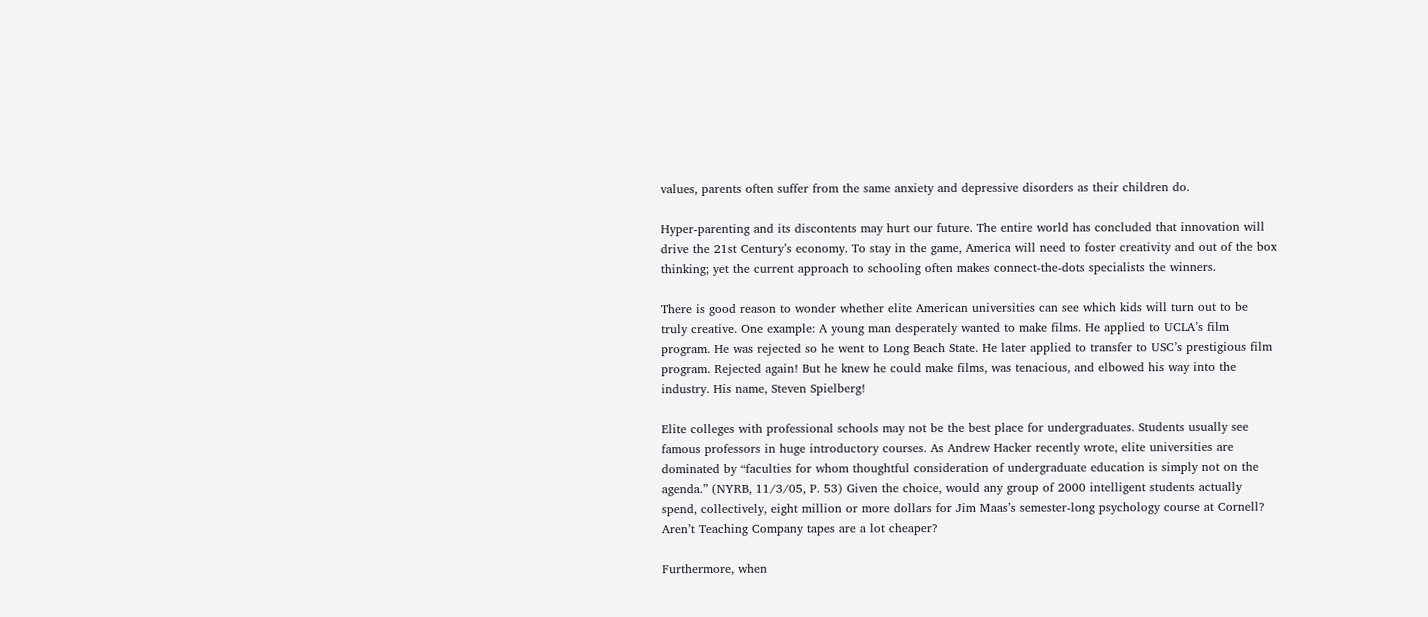values, parents often suffer from the same anxiety and depressive disorders as their children do.

Hyper-parenting and its discontents may hurt our future. The entire world has concluded that innovation will drive the 21st Century’s economy. To stay in the game, America will need to foster creativity and out of the box thinking; yet the current approach to schooling often makes connect-the-dots specialists the winners.

There is good reason to wonder whether elite American universities can see which kids will turn out to be truly creative. One example: A young man desperately wanted to make films. He applied to UCLA’s film program. He was rejected so he went to Long Beach State. He later applied to transfer to USC’s prestigious film program. Rejected again! But he knew he could make films, was tenacious, and elbowed his way into the industry. His name, Steven Spielberg!

Elite colleges with professional schools may not be the best place for undergraduates. Students usually see famous professors in huge introductory courses. As Andrew Hacker recently wrote, elite universities are dominated by “faculties for whom thoughtful consideration of undergraduate education is simply not on the agenda.” (NYRB, 11/3/05, P. 53) Given the choice, would any group of 2000 intelligent students actually spend, collectively, eight million or more dollars for Jim Maas’s semester-long psychology course at Cornell? Aren’t Teaching Company tapes are a lot cheaper?

Furthermore, when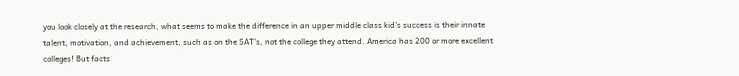you look closely at the research, what seems to make the difference in an upper middle class kid’s success is their innate talent, motivation, and achievement, such as on the SAT’s, not the college they attend. America has 200 or more excellent colleges! But facts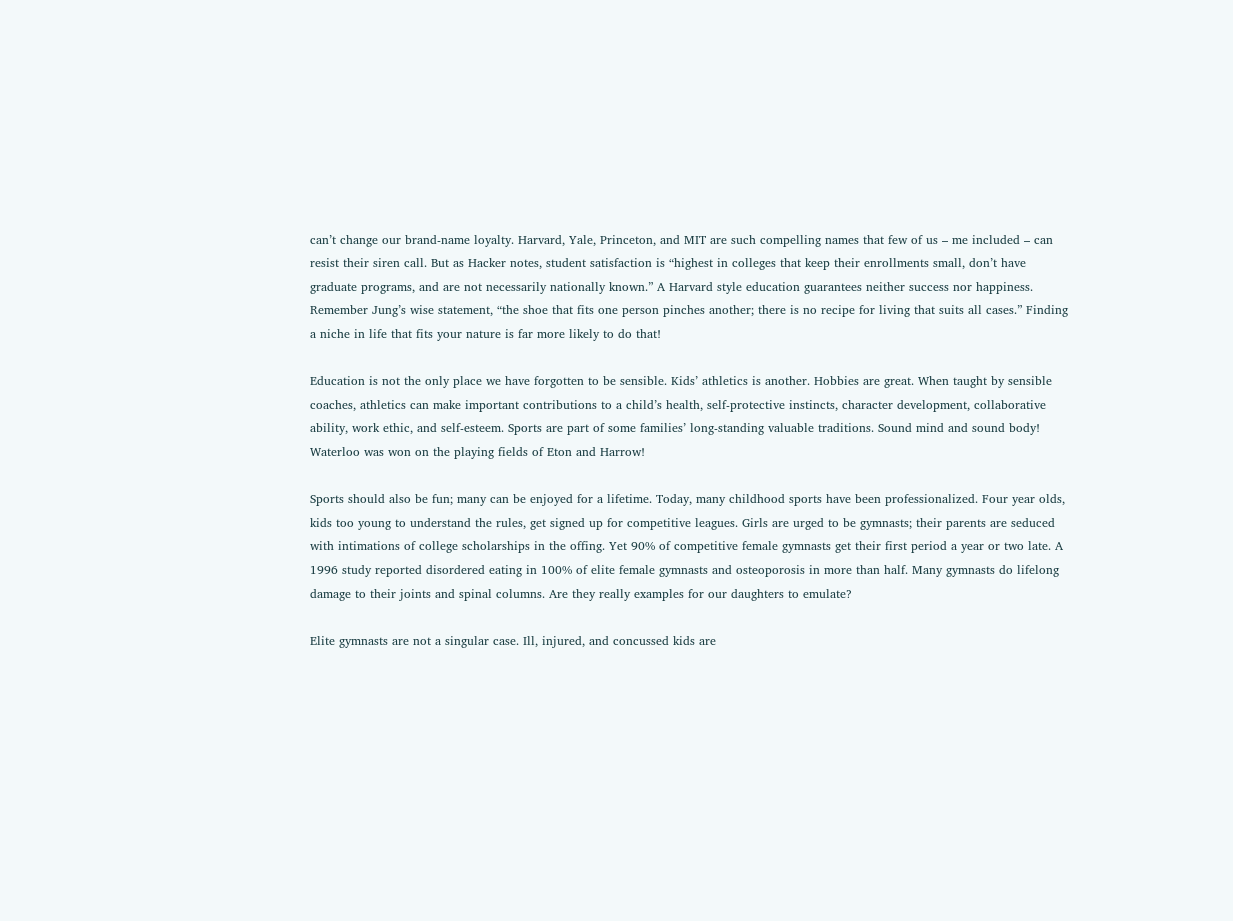can’t change our brand-name loyalty. Harvard, Yale, Princeton, and MIT are such compelling names that few of us – me included – can resist their siren call. But as Hacker notes, student satisfaction is “highest in colleges that keep their enrollments small, don’t have graduate programs, and are not necessarily nationally known.” A Harvard style education guarantees neither success nor happiness. Remember Jung’s wise statement, “the shoe that fits one person pinches another; there is no recipe for living that suits all cases.” Finding a niche in life that fits your nature is far more likely to do that!

Education is not the only place we have forgotten to be sensible. Kids’ athletics is another. Hobbies are great. When taught by sensible coaches, athletics can make important contributions to a child’s health, self-protective instincts, character development, collaborative ability, work ethic, and self-esteem. Sports are part of some families’ long-standing valuable traditions. Sound mind and sound body! Waterloo was won on the playing fields of Eton and Harrow!

Sports should also be fun; many can be enjoyed for a lifetime. Today, many childhood sports have been professionalized. Four year olds, kids too young to understand the rules, get signed up for competitive leagues. Girls are urged to be gymnasts; their parents are seduced with intimations of college scholarships in the offing. Yet 90% of competitive female gymnasts get their first period a year or two late. A 1996 study reported disordered eating in 100% of elite female gymnasts and osteoporosis in more than half. Many gymnasts do lifelong damage to their joints and spinal columns. Are they really examples for our daughters to emulate?

Elite gymnasts are not a singular case. Ill, injured, and concussed kids are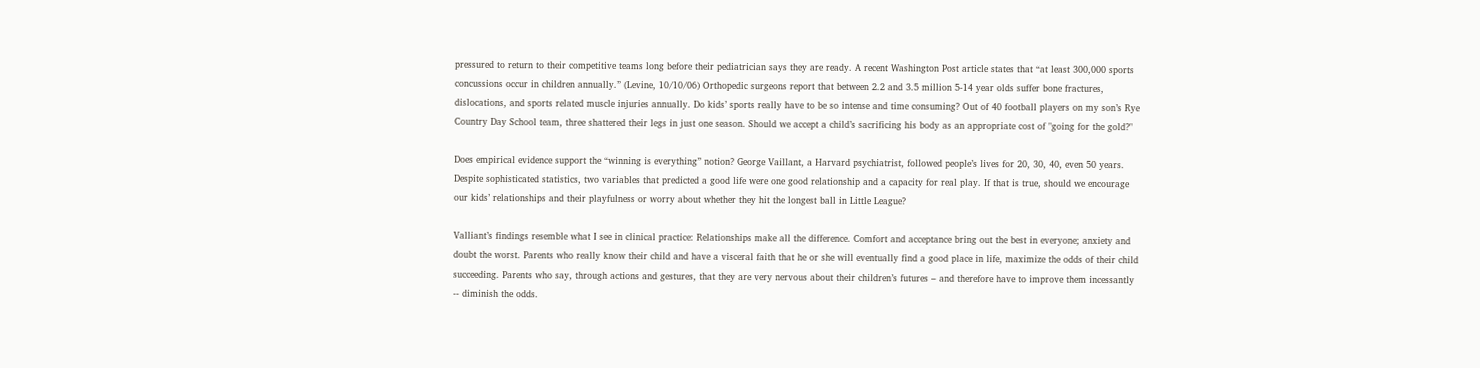pressured to return to their competitive teams long before their pediatrician says they are ready. A recent Washington Post article states that “at least 300,000 sports concussions occur in children annually.” (Levine, 10/10/06) Orthopedic surgeons report that between 2.2 and 3.5 million 5-14 year olds suffer bone fractures, dislocations, and sports related muscle injuries annually. Do kids’ sports really have to be so intense and time consuming? Out of 40 football players on my son’s Rye Country Day School team, three shattered their legs in just one season. Should we accept a child’s sacrificing his body as an appropriate cost of "going for the gold?"

Does empirical evidence support the “winning is everything” notion? George Vaillant, a Harvard psychiatrist, followed people’s lives for 20, 30, 40, even 50 years. Despite sophisticated statistics, two variables that predicted a good life were one good relationship and a capacity for real play. If that is true, should we encourage our kids’ relationships and their playfulness or worry about whether they hit the longest ball in Little League?

Valliant’s findings resemble what I see in clinical practice: Relationships make all the difference. Comfort and acceptance bring out the best in everyone; anxiety and doubt the worst. Parents who really know their child and have a visceral faith that he or she will eventually find a good place in life, maximize the odds of their child succeeding. Parents who say, through actions and gestures, that they are very nervous about their children’s futures – and therefore have to improve them incessantly -- diminish the odds.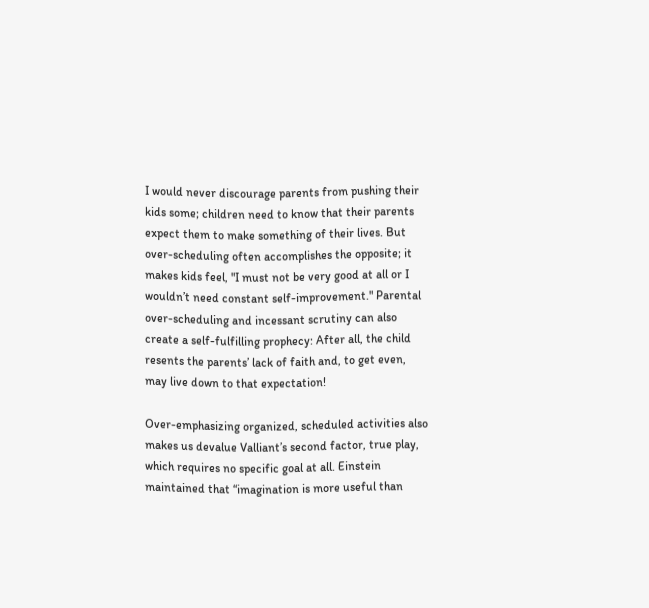I would never discourage parents from pushing their kids some; children need to know that their parents expect them to make something of their lives. But over-scheduling often accomplishes the opposite; it makes kids feel, "I must not be very good at all or I wouldn’t need constant self-improvement." Parental over-scheduling and incessant scrutiny can also create a self-fulfilling prophecy: After all, the child resents the parents’ lack of faith and, to get even, may live down to that expectation!

Over-emphasizing organized, scheduled activities also makes us devalue Valliant’s second factor, true play, which requires no specific goal at all. Einstein maintained that “imagination is more useful than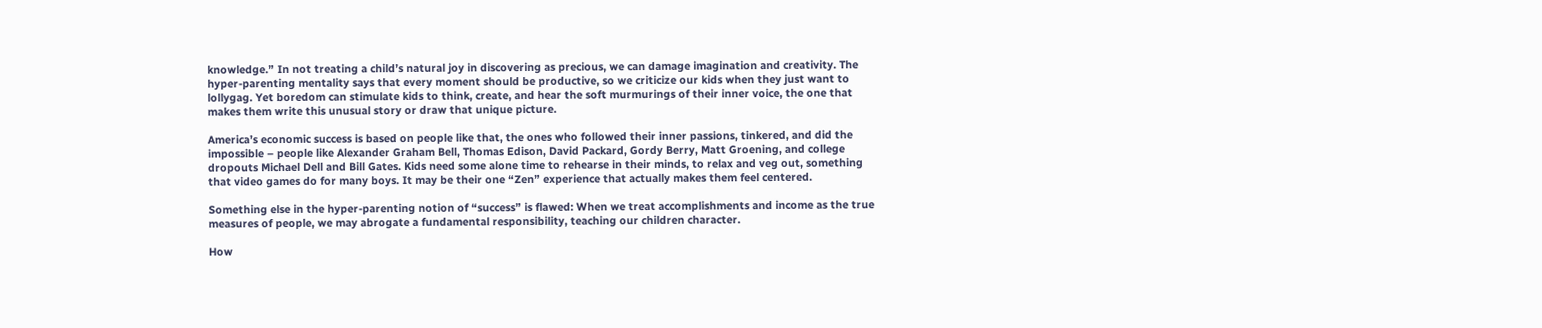knowledge.” In not treating a child’s natural joy in discovering as precious, we can damage imagination and creativity. The hyper-parenting mentality says that every moment should be productive, so we criticize our kids when they just want to lollygag. Yet boredom can stimulate kids to think, create, and hear the soft murmurings of their inner voice, the one that makes them write this unusual story or draw that unique picture.

America’s economic success is based on people like that, the ones who followed their inner passions, tinkered, and did the impossible – people like Alexander Graham Bell, Thomas Edison, David Packard, Gordy Berry, Matt Groening, and college dropouts Michael Dell and Bill Gates. Kids need some alone time to rehearse in their minds, to relax and veg out, something that video games do for many boys. It may be their one “Zen” experience that actually makes them feel centered.

Something else in the hyper-parenting notion of “success” is flawed: When we treat accomplishments and income as the true measures of people, we may abrogate a fundamental responsibility, teaching our children character.

How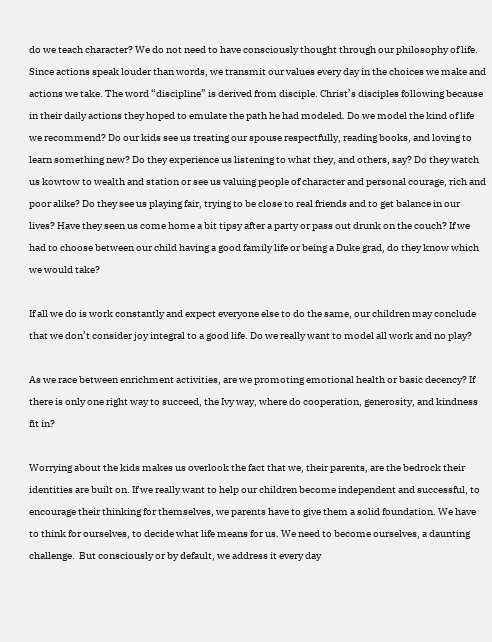do we teach character? We do not need to have consciously thought through our philosophy of life. Since actions speak louder than words, we transmit our values every day in the choices we make and actions we take. The word “discipline” is derived from disciple. Christ’s disciples following because in their daily actions they hoped to emulate the path he had modeled. Do we model the kind of life we recommend? Do our kids see us treating our spouse respectfully, reading books, and loving to learn something new? Do they experience us listening to what they, and others, say? Do they watch us kowtow to wealth and station or see us valuing people of character and personal courage, rich and poor alike? Do they see us playing fair, trying to be close to real friends and to get balance in our lives? Have they seen us come home a bit tipsy after a party or pass out drunk on the couch? If we had to choose between our child having a good family life or being a Duke grad, do they know which we would take?

If all we do is work constantly and expect everyone else to do the same, our children may conclude that we don’t consider joy integral to a good life. Do we really want to model all work and no play?

As we race between enrichment activities, are we promoting emotional health or basic decency? If there is only one right way to succeed, the Ivy way, where do cooperation, generosity, and kindness fit in?

Worrying about the kids makes us overlook the fact that we, their parents, are the bedrock their identities are built on. If we really want to help our children become independent and successful, to encourage their thinking for themselves, we parents have to give them a solid foundation. We have to think for ourselves, to decide what life means for us. We need to become ourselves, a daunting challenge.  But consciously or by default, we address it every day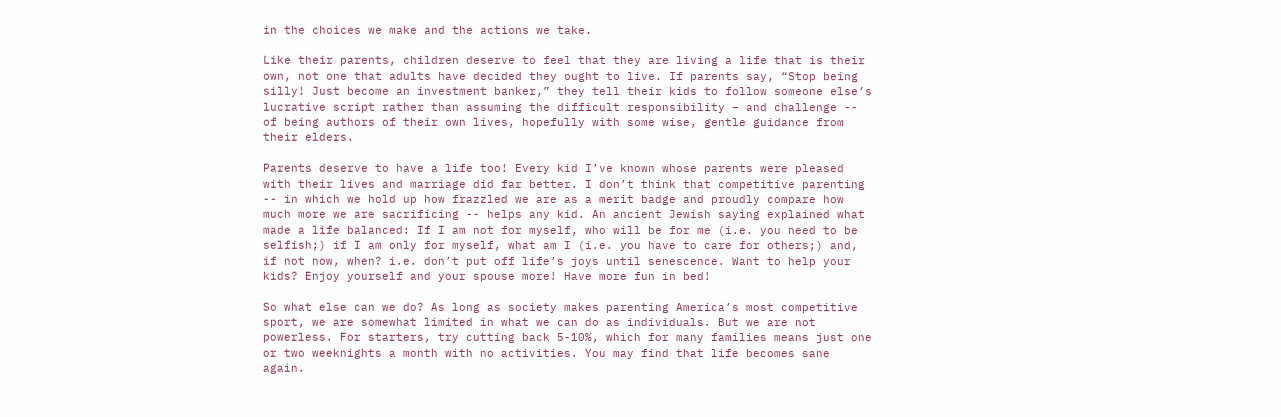in the choices we make and the actions we take.

Like their parents, children deserve to feel that they are living a life that is their own, not one that adults have decided they ought to live. If parents say, “Stop being silly! Just become an investment banker,” they tell their kids to follow someone else’s lucrative script rather than assuming the difficult responsibility – and challenge -- of being authors of their own lives, hopefully with some wise, gentle guidance from their elders.

Parents deserve to have a life too! Every kid I’ve known whose parents were pleased with their lives and marriage did far better. I don’t think that competitive parenting -- in which we hold up how frazzled we are as a merit badge and proudly compare how much more we are sacrificing -- helps any kid. An ancient Jewish saying explained what made a life balanced: If I am not for myself, who will be for me (i.e. you need to be selfish;) if I am only for myself, what am I (i.e. you have to care for others;) and, if not now, when? i.e. don’t put off life’s joys until senescence. Want to help your kids? Enjoy yourself and your spouse more! Have more fun in bed!

So what else can we do? As long as society makes parenting America’s most competitive sport, we are somewhat limited in what we can do as individuals. But we are not powerless. For starters, try cutting back 5-10%, which for many families means just one or two weeknights a month with no activities. You may find that life becomes sane again.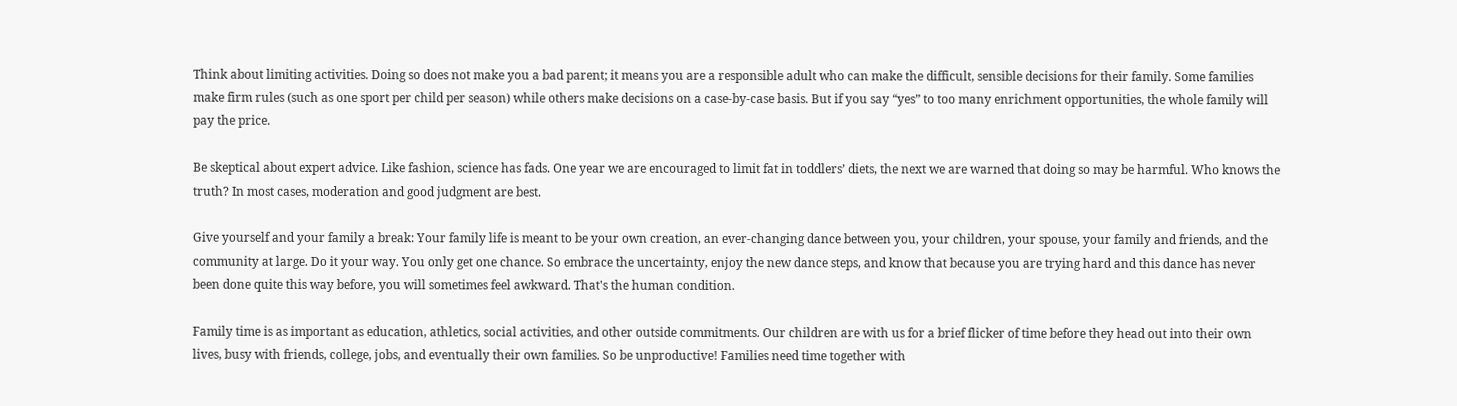Think about limiting activities. Doing so does not make you a bad parent; it means you are a responsible adult who can make the difficult, sensible decisions for their family. Some families make firm rules (such as one sport per child per season) while others make decisions on a case-by-case basis. But if you say “yes” to too many enrichment opportunities, the whole family will pay the price.

Be skeptical about expert advice. Like fashion, science has fads. One year we are encouraged to limit fat in toddlers’ diets, the next we are warned that doing so may be harmful. Who knows the truth? In most cases, moderation and good judgment are best.

Give yourself and your family a break: Your family life is meant to be your own creation, an ever-changing dance between you, your children, your spouse, your family and friends, and the community at large. Do it your way. You only get one chance. So embrace the uncertainty, enjoy the new dance steps, and know that because you are trying hard and this dance has never been done quite this way before, you will sometimes feel awkward. That's the human condition.

Family time is as important as education, athletics, social activities, and other outside commitments. Our children are with us for a brief flicker of time before they head out into their own lives, busy with friends, college, jobs, and eventually their own families. So be unproductive! Families need time together with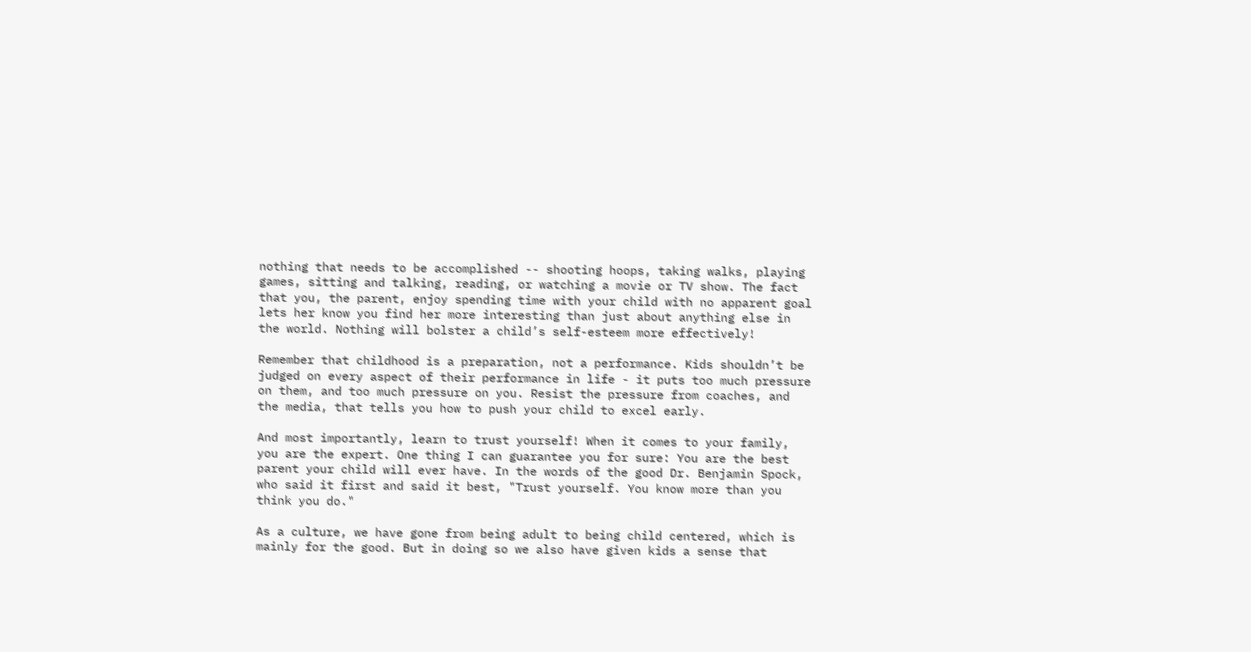nothing that needs to be accomplished -- shooting hoops, taking walks, playing games, sitting and talking, reading, or watching a movie or TV show. The fact that you, the parent, enjoy spending time with your child with no apparent goal lets her know you find her more interesting than just about anything else in the world. Nothing will bolster a child’s self-esteem more effectively!

Remember that childhood is a preparation, not a performance. Kids shouldn’t be judged on every aspect of their performance in life - it puts too much pressure on them, and too much pressure on you. Resist the pressure from coaches, and the media, that tells you how to push your child to excel early.

And most importantly, learn to trust yourself! When it comes to your family, you are the expert. One thing I can guarantee you for sure: You are the best parent your child will ever have. In the words of the good Dr. Benjamin Spock, who said it first and said it best, "Trust yourself. You know more than you think you do."

As a culture, we have gone from being adult to being child centered, which is mainly for the good. But in doing so we also have given kids a sense that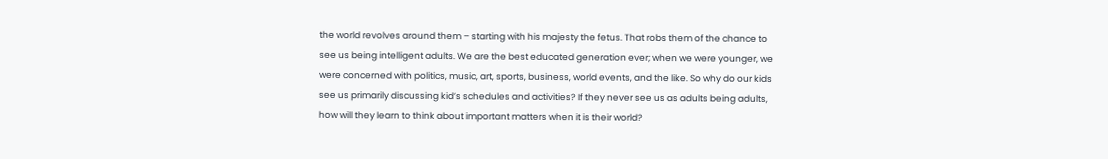the world revolves around them – starting with his majesty the fetus. That robs them of the chance to see us being intelligent adults. We are the best educated generation ever; when we were younger, we were concerned with politics, music, art, sports, business, world events, and the like. So why do our kids see us primarily discussing kid’s schedules and activities? If they never see us as adults being adults, how will they learn to think about important matters when it is their world?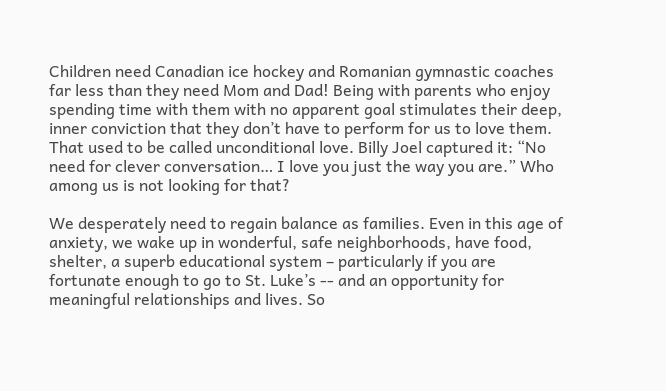Children need Canadian ice hockey and Romanian gymnastic coaches far less than they need Mom and Dad! Being with parents who enjoy spending time with them with no apparent goal stimulates their deep, inner conviction that they don’t have to perform for us to love them. That used to be called unconditional love. Billy Joel captured it: “No need for clever conversation… I love you just the way you are.” Who among us is not looking for that?

We desperately need to regain balance as families. Even in this age of anxiety, we wake up in wonderful, safe neighborhoods, have food, shelter, a superb educational system – particularly if you are fortunate enough to go to St. Luke’s -- and an opportunity for meaningful relationships and lives. So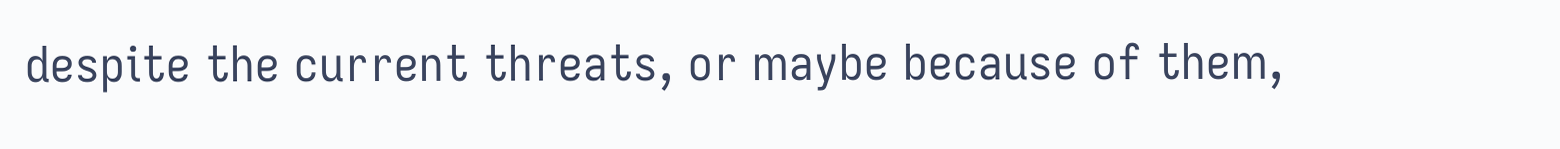despite the current threats, or maybe because of them,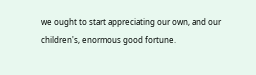we ought to start appreciating our own, and our children's, enormous good fortune.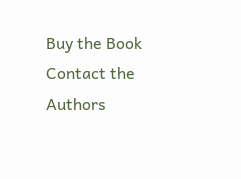Buy the Book
Contact the Authors